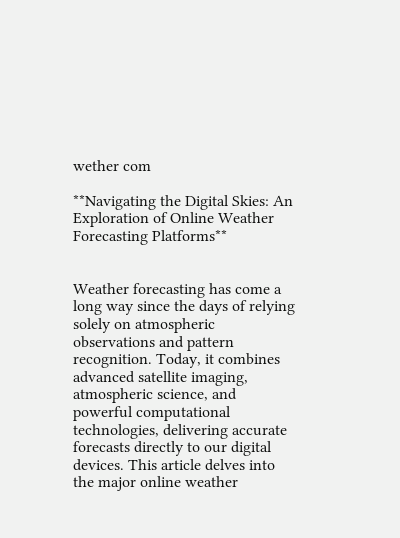wether com

**Navigating the Digital Skies: An Exploration of Online Weather Forecasting Platforms**


Weather forecasting has come a long way since the days of relying solely on atmospheric observations and pattern recognition. Today, it combines advanced satellite imaging, atmospheric science, and powerful computational technologies, delivering accurate forecasts directly to our digital devices. This article delves into the major online weather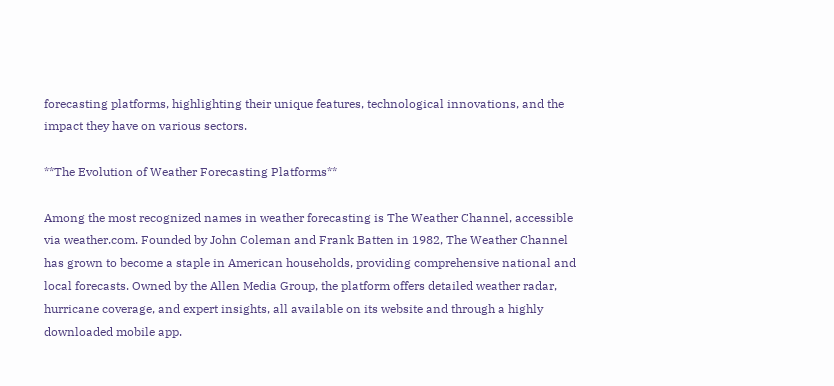forecasting platforms, highlighting their unique features, technological innovations, and the impact they have on various sectors.

**The Evolution of Weather Forecasting Platforms**

Among the most recognized names in weather forecasting is The Weather Channel, accessible via weather.com. Founded by John Coleman and Frank Batten in 1982, The Weather Channel has grown to become a staple in American households, providing comprehensive national and local forecasts. Owned by the Allen Media Group, the platform offers detailed weather radar, hurricane coverage, and expert insights, all available on its website and through a highly downloaded mobile app.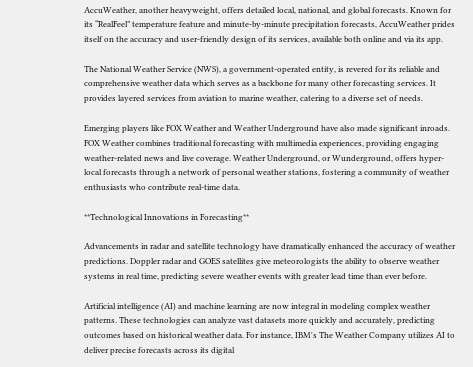AccuWeather, another heavyweight, offers detailed local, national, and global forecasts. Known for its “RealFeel” temperature feature and minute-by-minute precipitation forecasts, AccuWeather prides itself on the accuracy and user-friendly design of its services, available both online and via its app.

The National Weather Service (NWS), a government-operated entity, is revered for its reliable and comprehensive weather data which serves as a backbone for many other forecasting services. It provides layered services from aviation to marine weather, catering to a diverse set of needs.

Emerging players like FOX Weather and Weather Underground have also made significant inroads. FOX Weather combines traditional forecasting with multimedia experiences, providing engaging weather-related news and live coverage. Weather Underground, or Wunderground, offers hyper-local forecasts through a network of personal weather stations, fostering a community of weather enthusiasts who contribute real-time data.

**Technological Innovations in Forecasting**

Advancements in radar and satellite technology have dramatically enhanced the accuracy of weather predictions. Doppler radar and GOES satellites give meteorologists the ability to observe weather systems in real time, predicting severe weather events with greater lead time than ever before.

Artificial intelligence (AI) and machine learning are now integral in modeling complex weather patterns. These technologies can analyze vast datasets more quickly and accurately, predicting outcomes based on historical weather data. For instance, IBM's The Weather Company utilizes AI to deliver precise forecasts across its digital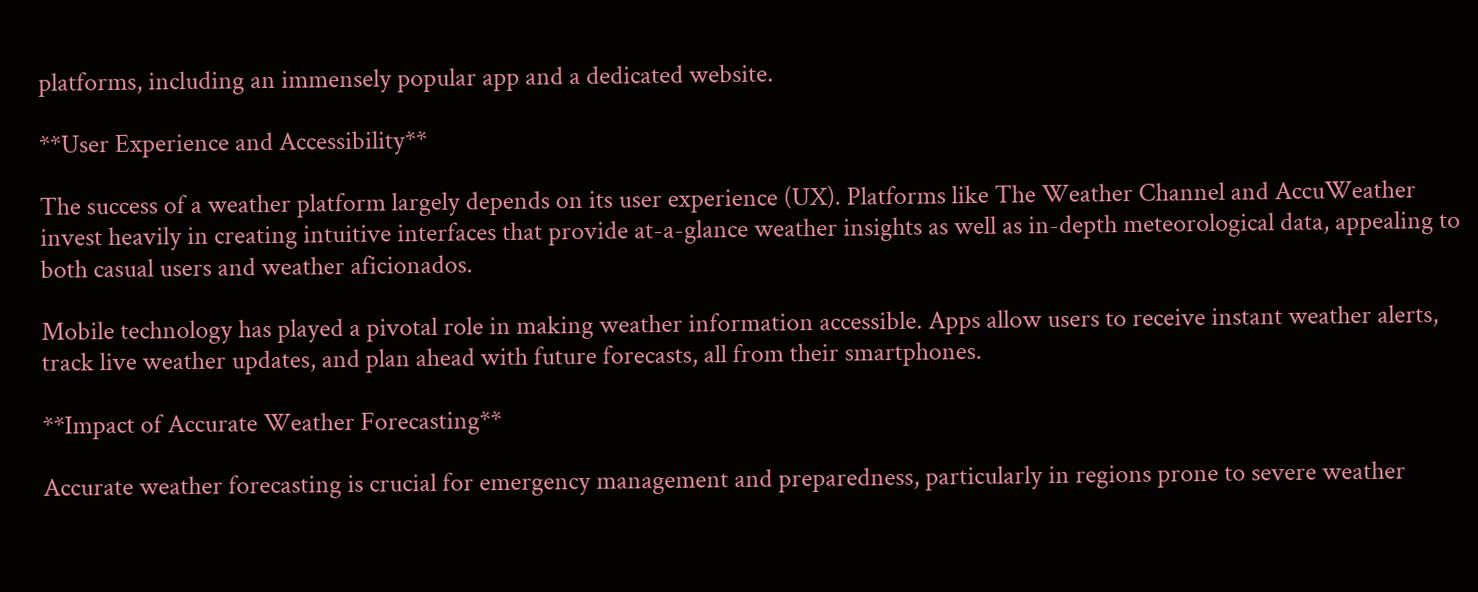platforms, including an immensely popular app and a dedicated website.

**User Experience and Accessibility**

The success of a weather platform largely depends on its user experience (UX). Platforms like The Weather Channel and AccuWeather invest heavily in creating intuitive interfaces that provide at-a-glance weather insights as well as in-depth meteorological data, appealing to both casual users and weather aficionados.

Mobile technology has played a pivotal role in making weather information accessible. Apps allow users to receive instant weather alerts, track live weather updates, and plan ahead with future forecasts, all from their smartphones.

**Impact of Accurate Weather Forecasting**

Accurate weather forecasting is crucial for emergency management and preparedness, particularly in regions prone to severe weather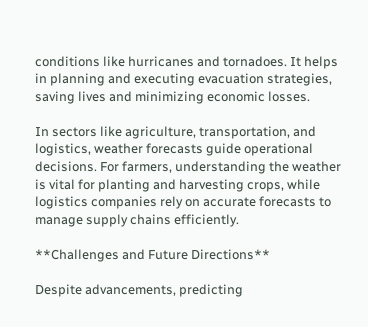conditions like hurricanes and tornadoes. It helps in planning and executing evacuation strategies, saving lives and minimizing economic losses.

In sectors like agriculture, transportation, and logistics, weather forecasts guide operational decisions. For farmers, understanding the weather is vital for planting and harvesting crops, while logistics companies rely on accurate forecasts to manage supply chains efficiently.

**Challenges and Future Directions**

Despite advancements, predicting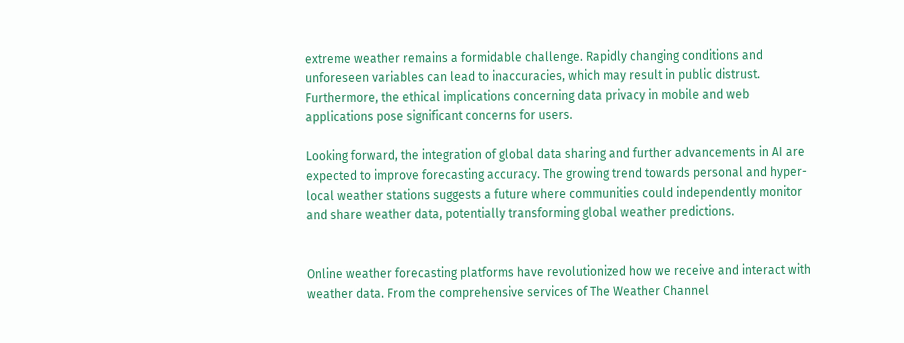extreme weather remains a formidable challenge. Rapidly changing conditions and unforeseen variables can lead to inaccuracies, which may result in public distrust. Furthermore, the ethical implications concerning data privacy in mobile and web applications pose significant concerns for users.

Looking forward, the integration of global data sharing and further advancements in AI are expected to improve forecasting accuracy. The growing trend towards personal and hyper-local weather stations suggests a future where communities could independently monitor and share weather data, potentially transforming global weather predictions.


Online weather forecasting platforms have revolutionized how we receive and interact with weather data. From the comprehensive services of The Weather Channel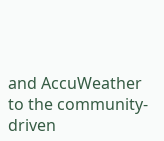and AccuWeather to the community-driven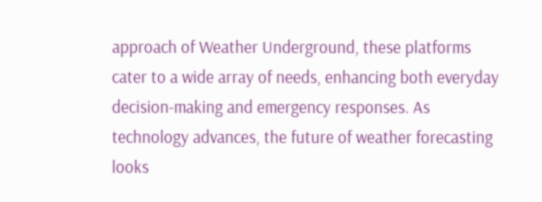approach of Weather Underground, these platforms cater to a wide array of needs, enhancing both everyday decision-making and emergency responses. As technology advances, the future of weather forecasting looks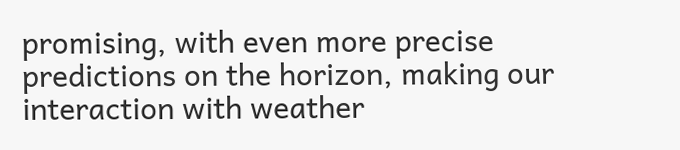promising, with even more precise predictions on the horizon, making our interaction with weather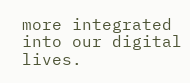more integrated into our digital lives.